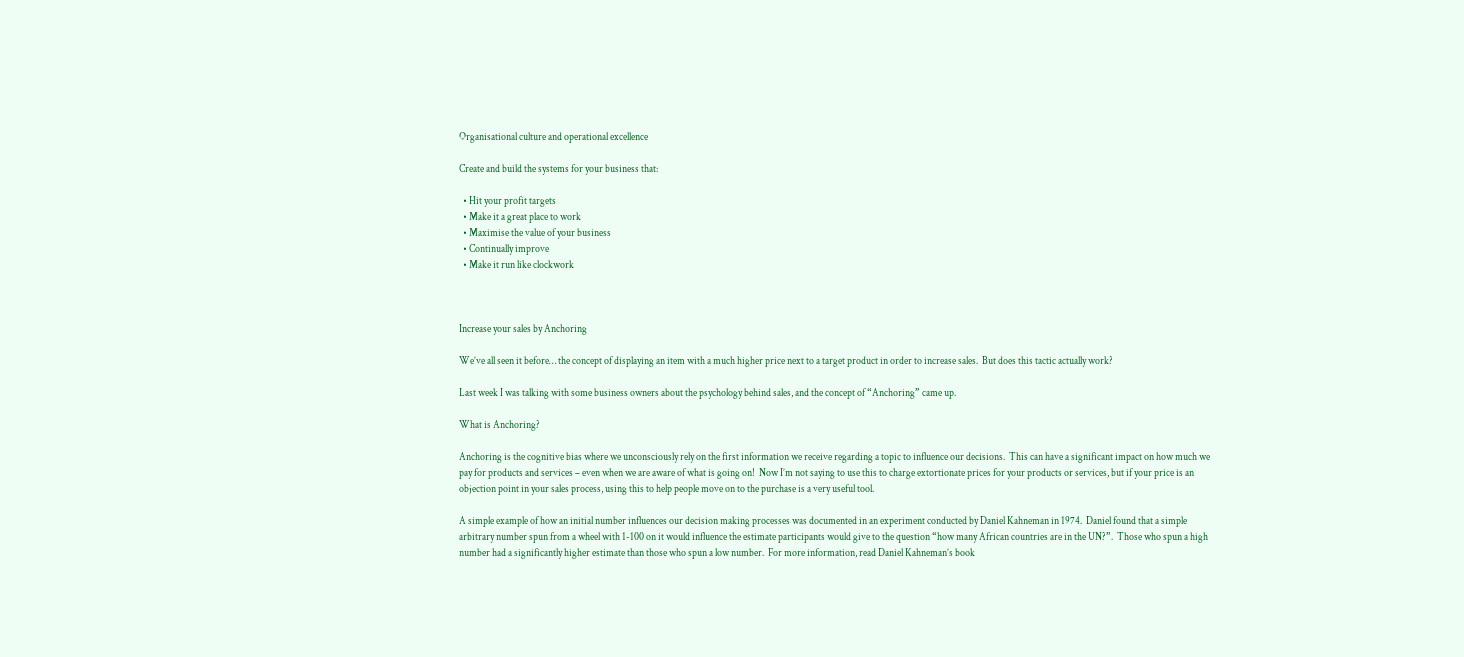Organisational culture and operational excellence

Create and build the systems for your business that:

  • Hit your profit targets
  • Make it a great place to work
  • Maximise the value of your business
  • Continually improve
  • Make it run like clockwork



Increase your sales by Anchoring

We’ve all seen it before… the concept of displaying an item with a much higher price next to a target product in order to increase sales.  But does this tactic actually work?

Last week I was talking with some business owners about the psychology behind sales, and the concept of “Anchoring” came up.

What is Anchoring?

Anchoring is the cognitive bias where we unconsciously rely on the first information we receive regarding a topic to influence our decisions.  This can have a significant impact on how much we pay for products and services – even when we are aware of what is going on!  Now I’m not saying to use this to charge extortionate prices for your products or services, but if your price is an objection point in your sales process, using this to help people move on to the purchase is a very useful tool.

A simple example of how an initial number influences our decision making processes was documented in an experiment conducted by Daniel Kahneman in 1974.  Daniel found that a simple arbitrary number spun from a wheel with 1-100 on it would influence the estimate participants would give to the question “how many African countries are in the UN?”.  Those who spun a high number had a significantly higher estimate than those who spun a low number.  For more information, read Daniel Kahneman’s book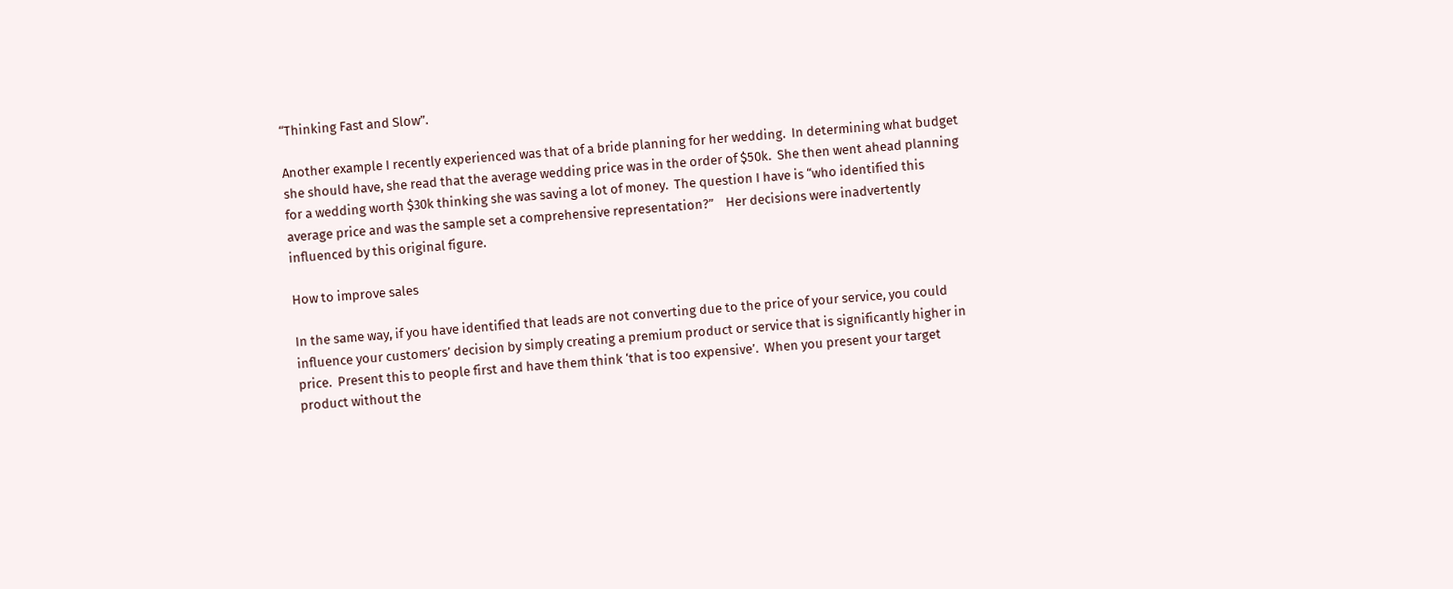“Thinking Fast and Slow”.

Another example I recently experienced was that of a bride planning for her wedding.  In determining what budget she should have, she read that the average wedding price was in the order of $50k.  She then went ahead planning for a wedding worth $30k thinking she was saving a lot of money.  The question I have is “who identified this average price and was the sample set a comprehensive representation?”    Her decisions were inadvertently influenced by this original figure.

How to improve sales

In the same way, if you have identified that leads are not converting due to the price of your service, you could influence your customers’ decision by simply creating a premium product or service that is significantly higher in price.  Present this to people first and have them think ‘that is too expensive’.  When you present your target product without the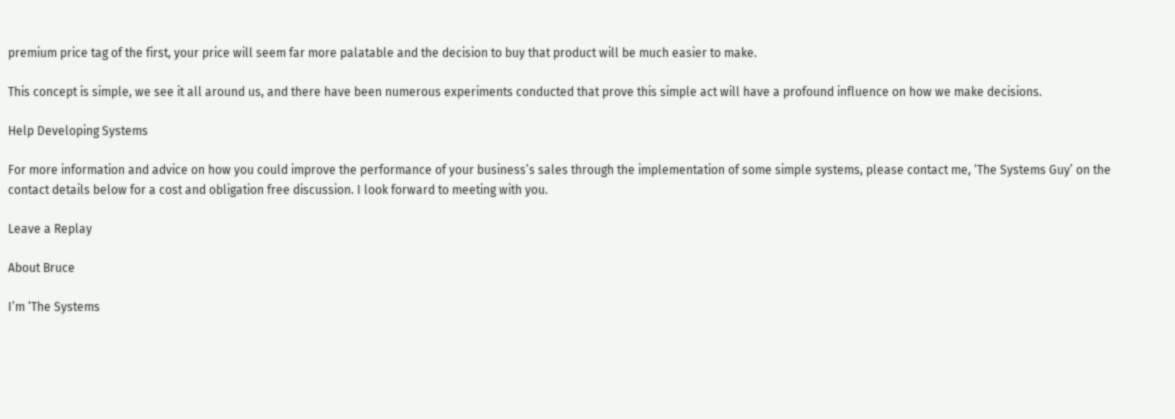premium price tag of the first, your price will seem far more palatable and the decision to buy that product will be much easier to make.

This concept is simple, we see it all around us, and there have been numerous experiments conducted that prove this simple act will have a profound influence on how we make decisions.

Help Developing Systems

For more information and advice on how you could improve the performance of your business’s sales through the implementation of some simple systems, please contact me, ‘The Systems Guy’ on the contact details below for a cost and obligation free discussion. I look forward to meeting with you.

Leave a Replay

About Bruce

I’m ‘The Systems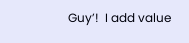Guy’!  I add value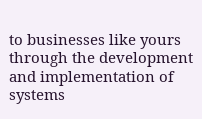to businesses like yours through the development and implementation of systems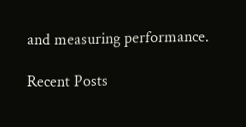and measuring performance.

Recent Posts